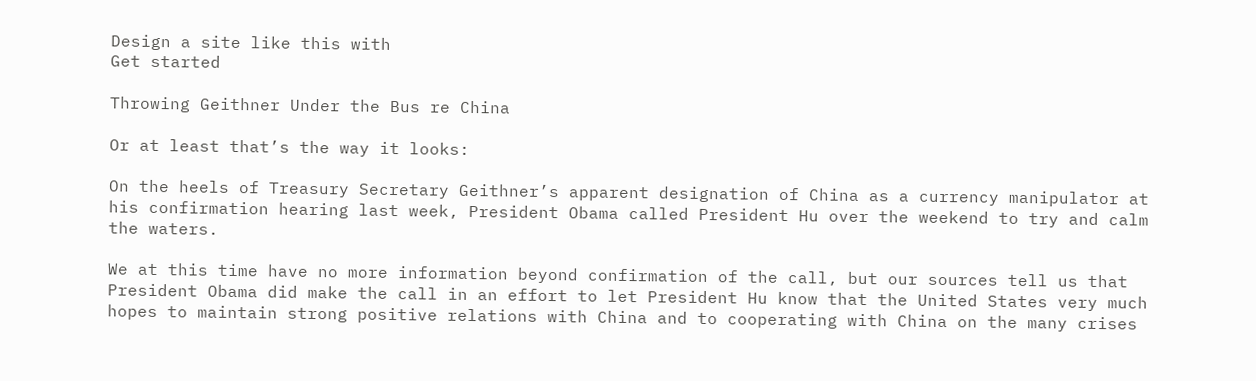Design a site like this with
Get started

Throwing Geithner Under the Bus re China

Or at least that’s the way it looks:

On the heels of Treasury Secretary Geithner’s apparent designation of China as a currency manipulator at his confirmation hearing last week, President Obama called President Hu over the weekend to try and calm the waters.

We at this time have no more information beyond confirmation of the call, but our sources tell us that President Obama did make the call in an effort to let President Hu know that the United States very much hopes to maintain strong positive relations with China and to cooperating with China on the many crises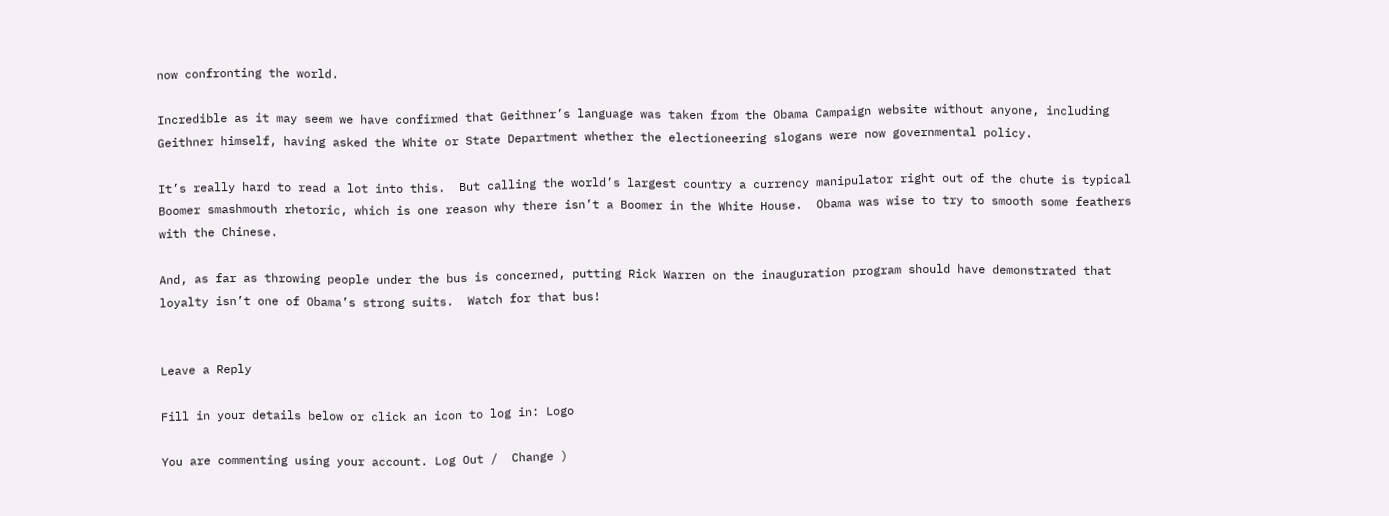now confronting the world.

Incredible as it may seem we have confirmed that Geithner’s language was taken from the Obama Campaign website without anyone, including Geithner himself, having asked the White or State Department whether the electioneering slogans were now governmental policy.

It’s really hard to read a lot into this.  But calling the world’s largest country a currency manipulator right out of the chute is typical Boomer smashmouth rhetoric, which is one reason why there isn’t a Boomer in the White House.  Obama was wise to try to smooth some feathers with the Chinese.

And, as far as throwing people under the bus is concerned, putting Rick Warren on the inauguration program should have demonstrated that loyalty isn’t one of Obama’s strong suits.  Watch for that bus!


Leave a Reply

Fill in your details below or click an icon to log in: Logo

You are commenting using your account. Log Out /  Change )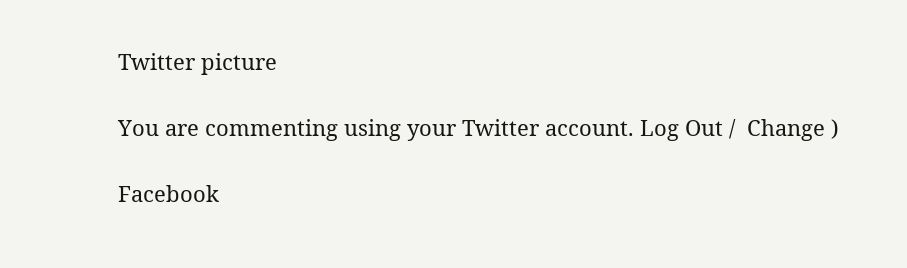Twitter picture

You are commenting using your Twitter account. Log Out /  Change )

Facebook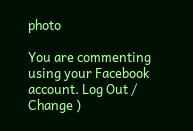photo

You are commenting using your Facebook account. Log Out /  Change )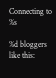Connecting to %s

%d bloggers like this: